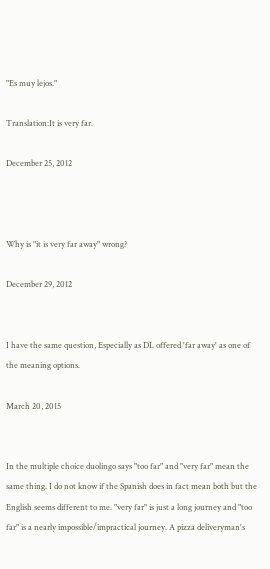"Es muy lejos."

Translation:It is very far.

December 25, 2012



Why is "it is very far away" wrong?

December 29, 2012


I have the same question, Especially as DL offered 'far away' as one of the meaning options.

March 20, 2015


In the multiple choice duolingo says "too far" and "very far" mean the same thing. I do not know if the Spanish does in fact mean both but the English seems different to me. "very far" is just a long journey and "too far" is a nearly impossible/impractical journey. A pizza deliveryman's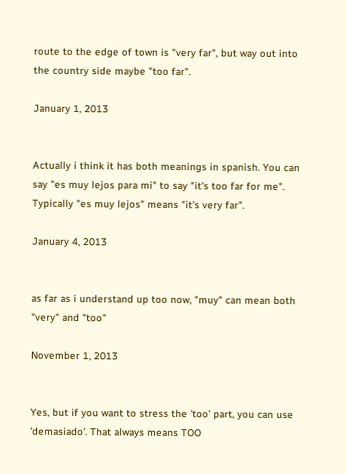route to the edge of town is "very far", but way out into the country side maybe "too far".

January 1, 2013


Actually i think it has both meanings in spanish. You can say "es muy lejos para mi" to say "it's too far for me". Typically "es muy lejos" means "it's very far".

January 4, 2013


as far as i understand up too now, "muy" can mean both "very" and "too"

November 1, 2013


Yes, but if you want to stress the 'too' part, you can use 'demasiado'. That always means TOO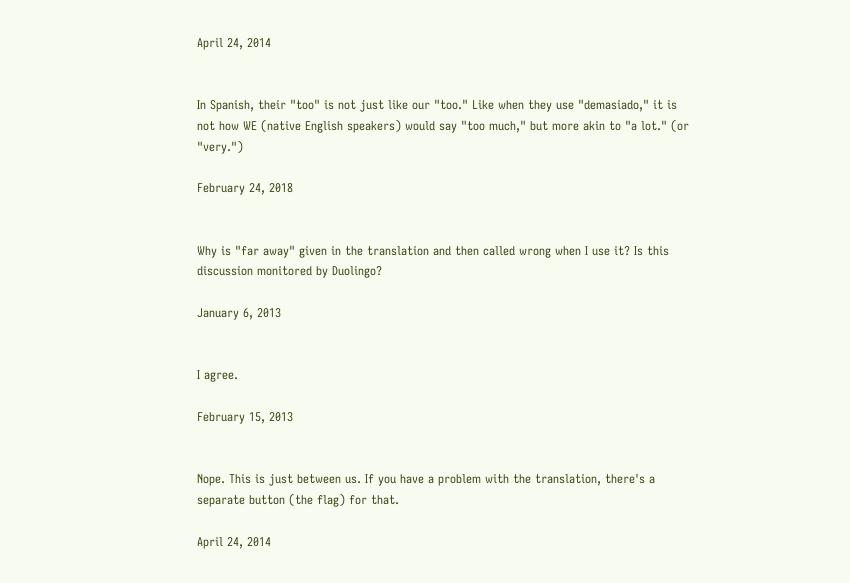April 24, 2014


In Spanish, their "too" is not just like our "too." Like when they use "demasiado," it is not how WE (native English speakers) would say "too much," but more akin to "a lot." (or "very.")

February 24, 2018


Why is "far away" given in the translation and then called wrong when I use it? Is this discussion monitored by Duolingo?

January 6, 2013


I agree.

February 15, 2013


Nope. This is just between us. If you have a problem with the translation, there's a separate button (the flag) for that.

April 24, 2014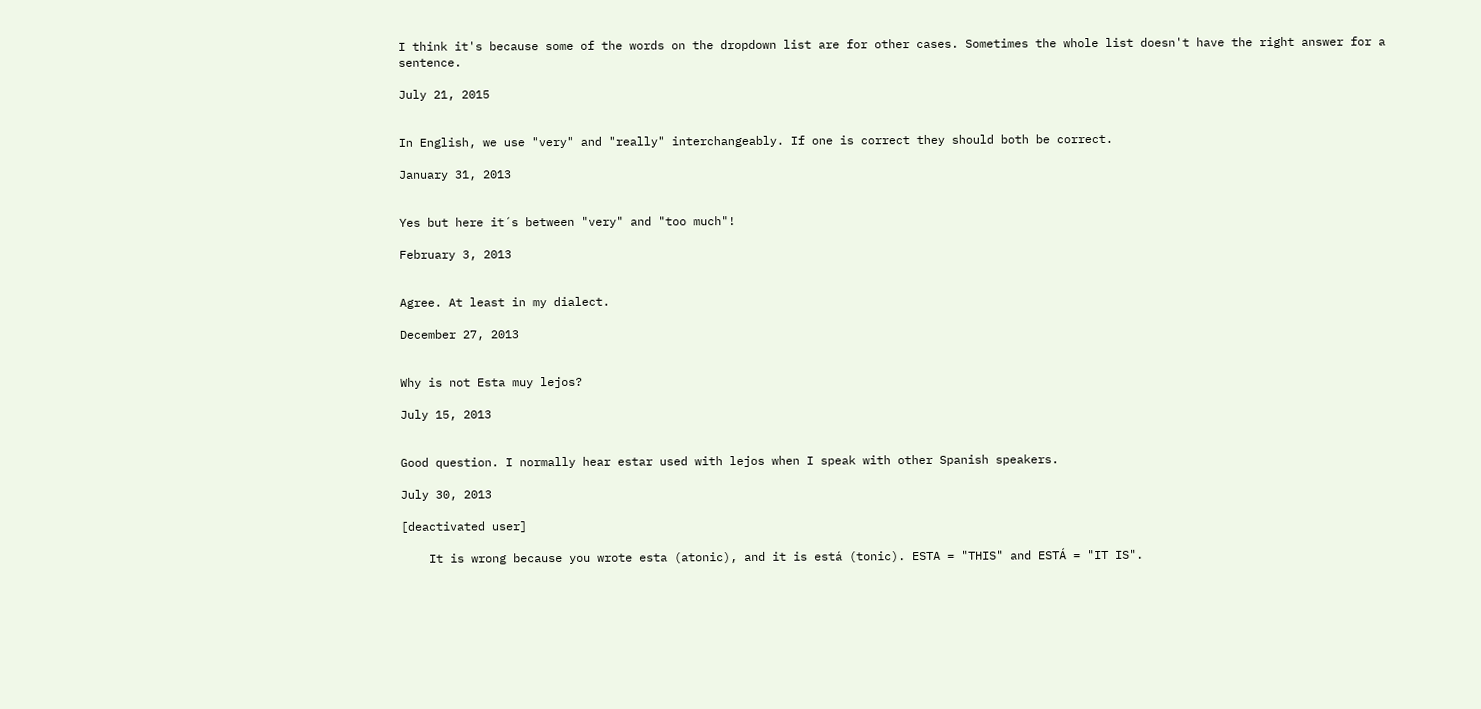I think it's because some of the words on the dropdown list are for other cases. Sometimes the whole list doesn't have the right answer for a sentence.

July 21, 2015


In English, we use "very" and "really" interchangeably. If one is correct they should both be correct.

January 31, 2013


Yes but here it´s between "very" and "too much"!

February 3, 2013


Agree. At least in my dialect.

December 27, 2013


Why is not Esta muy lejos?

July 15, 2013


Good question. I normally hear estar used with lejos when I speak with other Spanish speakers.

July 30, 2013

[deactivated user]

    It is wrong because you wrote esta (atonic), and it is está (tonic). ESTA = "THIS" and ESTÁ = "IT IS".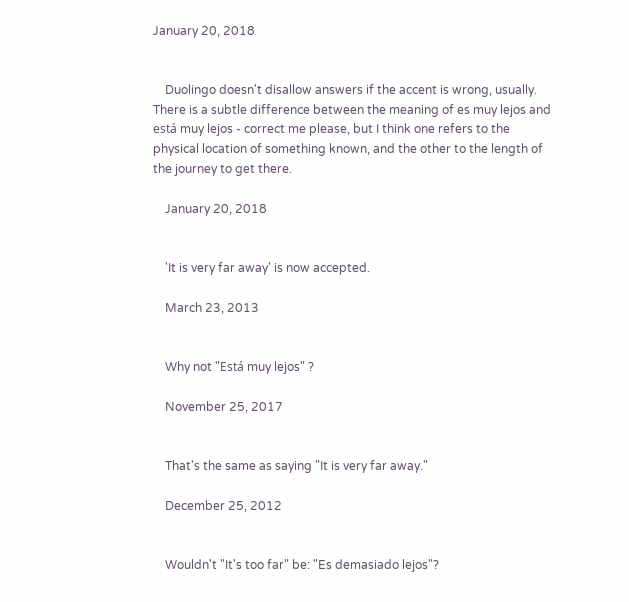January 20, 2018


    Duolingo doesn't disallow answers if the accent is wrong, usually. There is a subtle difference between the meaning of es muy lejos and está muy lejos - correct me please, but I think one refers to the physical location of something known, and the other to the length of the journey to get there.

    January 20, 2018


    'It is very far away' is now accepted.

    March 23, 2013


    Why not "Está muy lejos" ?

    November 25, 2017


    That's the same as saying "It is very far away."

    December 25, 2012


    Wouldn't "It's too far" be: "Es demasiado lejos"?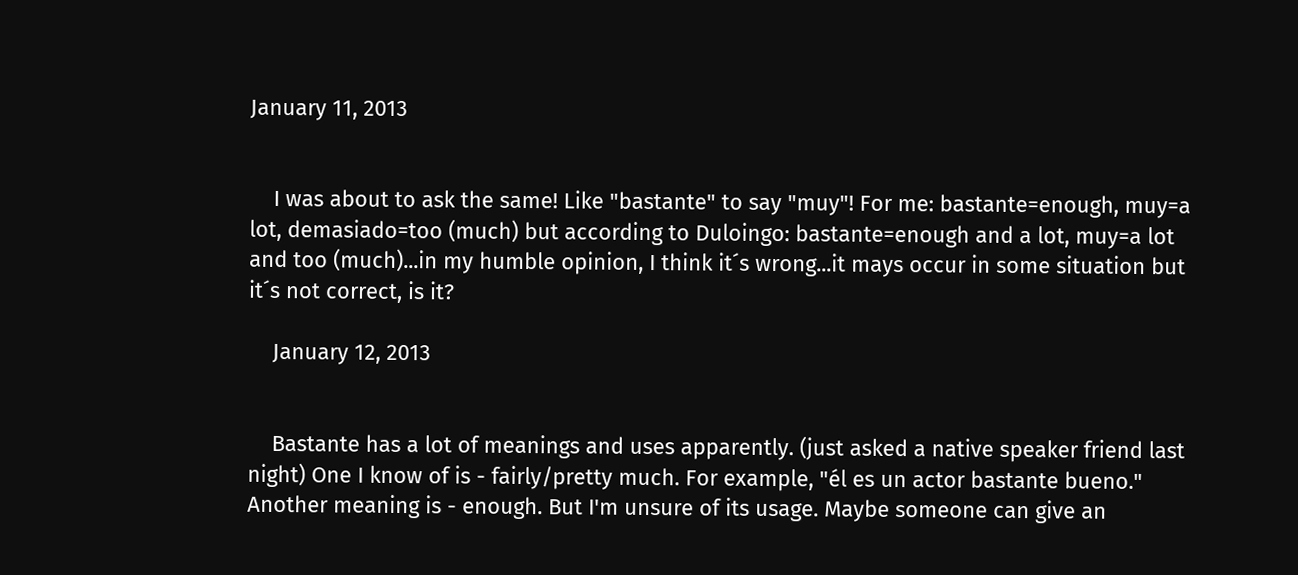January 11, 2013


    I was about to ask the same! Like "bastante" to say "muy"! For me: bastante=enough, muy=a lot, demasiado=too (much) but according to Duloingo: bastante=enough and a lot, muy=a lot and too (much)...in my humble opinion, I think it´s wrong...it mays occur in some situation but it´s not correct, is it?

    January 12, 2013


    Bastante has a lot of meanings and uses apparently. (just asked a native speaker friend last night) One I know of is - fairly/pretty much. For example, "él es un actor bastante bueno." Another meaning is - enough. But I'm unsure of its usage. Maybe someone can give an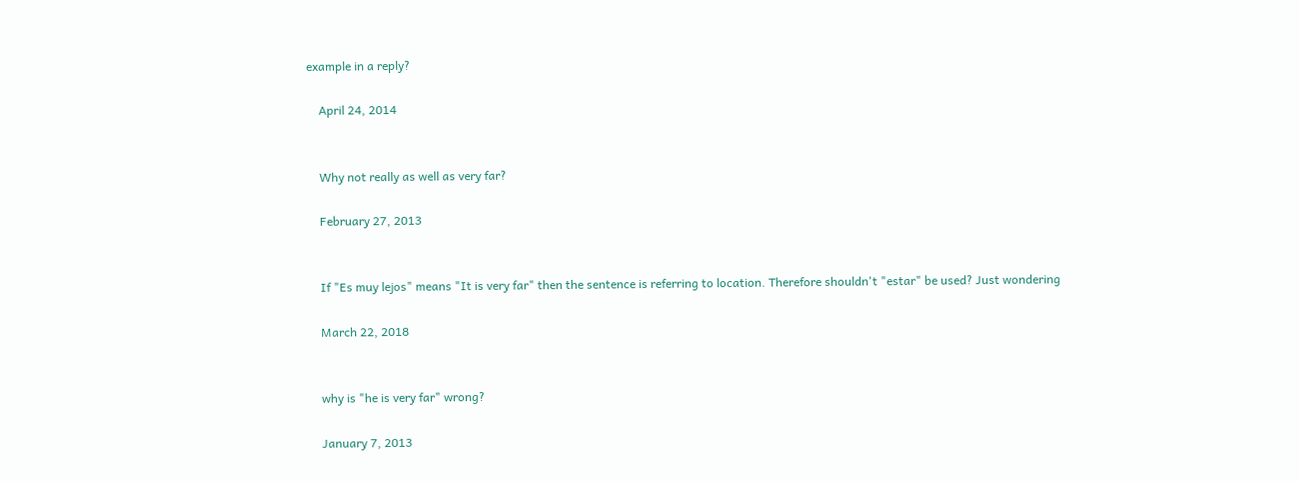example in a reply?

    April 24, 2014


    Why not really as well as very far?

    February 27, 2013


    If "Es muy lejos" means "It is very far" then the sentence is referring to location. Therefore shouldn't "estar" be used? Just wondering

    March 22, 2018


    why is "he is very far" wrong?

    January 7, 2013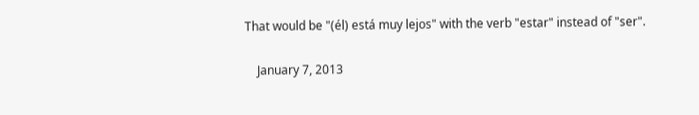That would be "(él) está muy lejos" with the verb "estar" instead of "ser".

    January 7, 2013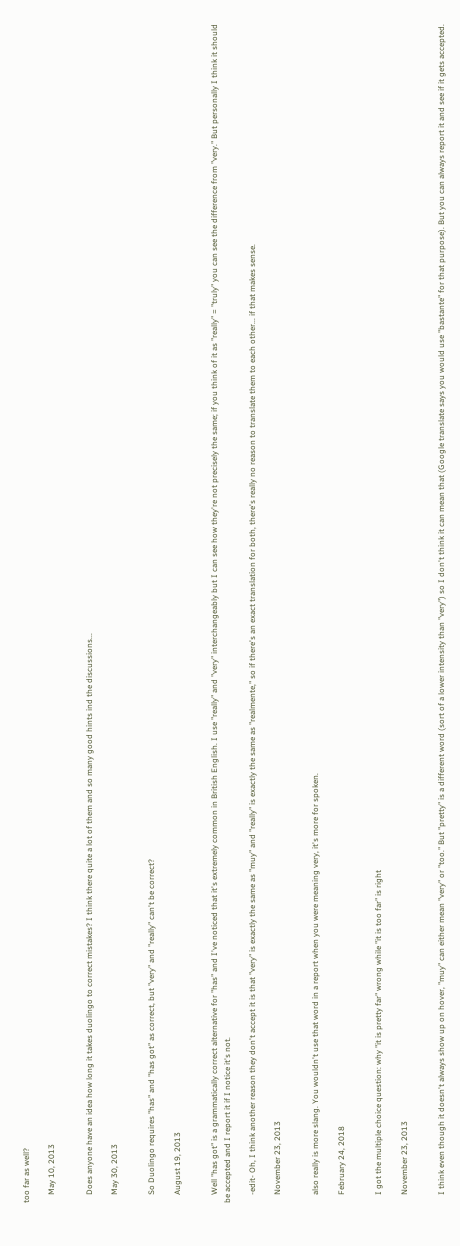too far as well?

    May 10, 2013


    Does anyone have an idea how long it takes duolingo to correct mistakes? I think there quite a lot of them and so many good hints ind the discussions...

    May 30, 2013


    So Duolingo requires "has" and "has got" as correct, but "very" and "really" can't be correct?

    August 19, 2013


    Well "has got" is a grammatically correct alternative for "has" and I've noticed that it's extremely common in British English. I use "really" and "very" interchangeably but I can see how they're not precisely the same; if you think of it as "really" = "truly" you can see the difference from "very." But personally I think it should be accepted and I report it if I notice it's not.

    -edit- Oh, I think another reason they don't accept it is that "very" is exactly the same as "muy" and "really" is exactly the same as "realmente," so if there's an exact translation for both, there's really no reason to translate them to each other... if that makes sense.

    November 23, 2013


    also really is more slang. You wouldn't use that word in a report when you were meaning very, it's more for spoken.

    February 24, 2018


    I got the multiple choice question: why "it is pretty far" wrong while "it is too far" is right

    November 23, 2013


    I think even though it doesn't always show up on hover, "muy" can either mean "very" or "too." But "pretty" is a different word (sort of a lower intensity than "very") so I don't think it can mean that (Google translate says you would use "bastante" for that purpose). But you can always report it and see if it gets accepted.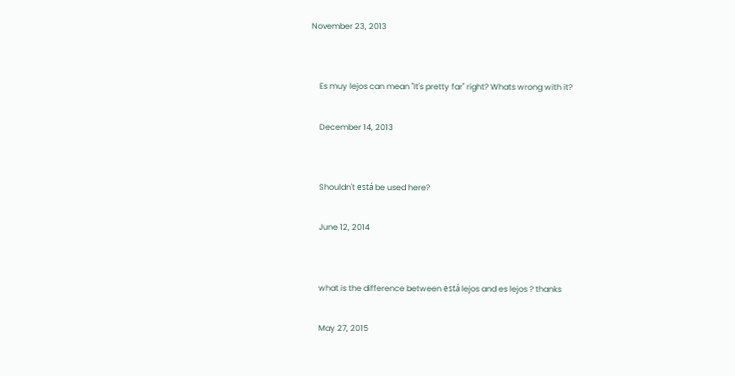November 23, 2013


    Es muy lejos can mean "It's pretty far" right? Whats wrong with it?

    December 14, 2013


    Shouldn't está be used here?

    June 12, 2014


    what is the difference between está lejos and es lejos ? thanks

    May 27, 2015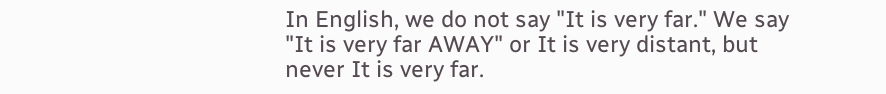In English, we do not say "It is very far." We say "It is very far AWAY" or It is very distant, but never It is very far.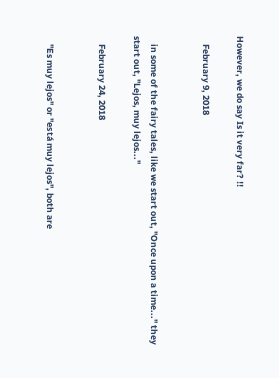However, we do say Is it very far? !!

    February 9, 2018


    in some of the fairy tales, like we start out, "Once upon a time..." they start out, "Lejos, muy lejos..."

    February 24, 2018


    "Es muy lejos" or "está muy lejos", both are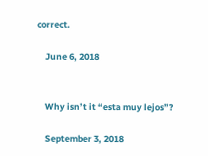correct.

    June 6, 2018


    Why isn’t it “esta muy lejos”?

    September 3, 2018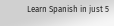Learn Spanish in just 5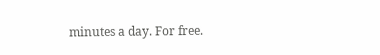minutes a day. For free.